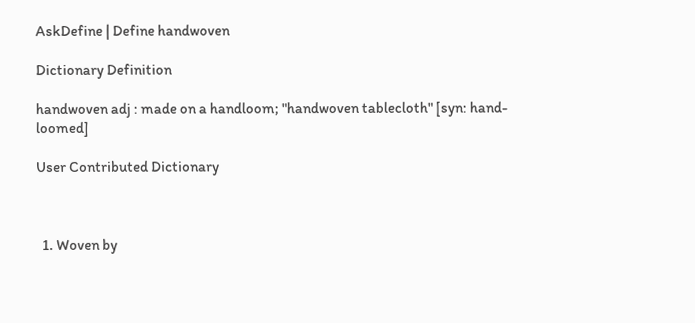AskDefine | Define handwoven

Dictionary Definition

handwoven adj : made on a handloom; "handwoven tablecloth" [syn: hand-loomed]

User Contributed Dictionary



  1. Woven by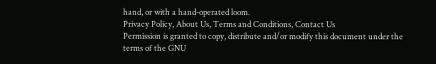hand, or with a hand-operated loom.
Privacy Policy, About Us, Terms and Conditions, Contact Us
Permission is granted to copy, distribute and/or modify this document under the terms of the GNU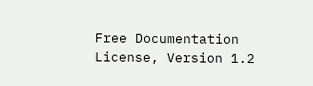Free Documentation License, Version 1.2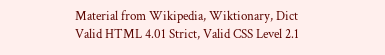Material from Wikipedia, Wiktionary, Dict
Valid HTML 4.01 Strict, Valid CSS Level 2.1